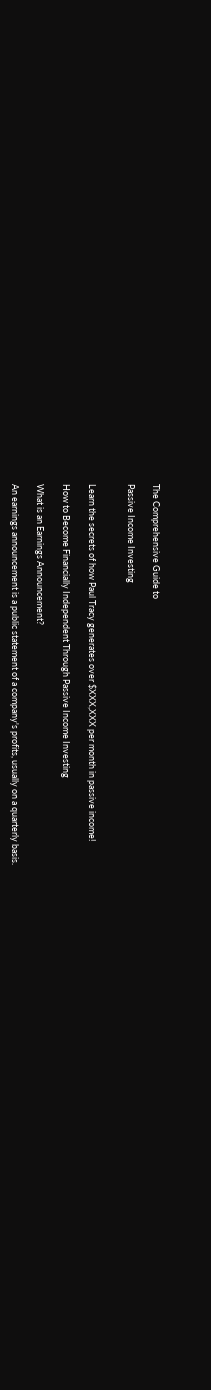The Comprehensive Guide to

Passive Income Investing


Learn the secrets of how Paul Tracy generates over $XXX,XXX per month in passive income!

How to Become Financially Independent Through Passive Income Investing

What is an Earnings Announcement?

An earnings announcement is a public statement of a company's profits, usually on a quarterly basis.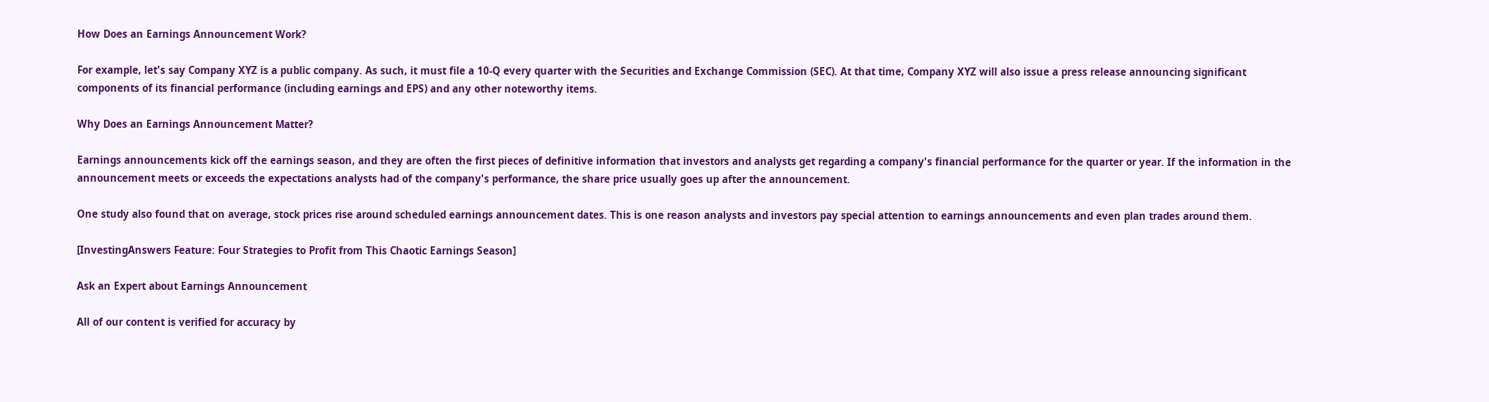How Does an Earnings Announcement Work?

For example, let's say Company XYZ is a public company. As such, it must file a 10-Q every quarter with the Securities and Exchange Commission (SEC). At that time, Company XYZ will also issue a press release announcing significant components of its financial performance (including earnings and EPS) and any other noteworthy items.

Why Does an Earnings Announcement Matter?

Earnings announcements kick off the earnings season, and they are often the first pieces of definitive information that investors and analysts get regarding a company's financial performance for the quarter or year. If the information in the announcement meets or exceeds the expectations analysts had of the company's performance, the share price usually goes up after the announcement.

One study also found that on average, stock prices rise around scheduled earnings announcement dates. This is one reason analysts and investors pay special attention to earnings announcements and even plan trades around them.

[InvestingAnswers Feature: Four Strategies to Profit from This Chaotic Earnings Season]

Ask an Expert about Earnings Announcement

All of our content is verified for accuracy by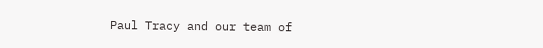Paul Tracy and our team of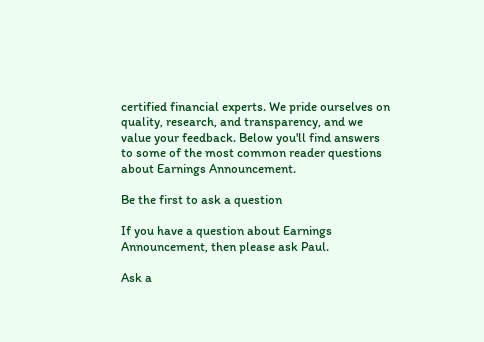certified financial experts. We pride ourselves on quality, research, and transparency, and we value your feedback. Below you'll find answers to some of the most common reader questions about Earnings Announcement.

Be the first to ask a question

If you have a question about Earnings Announcement, then please ask Paul.

Ask a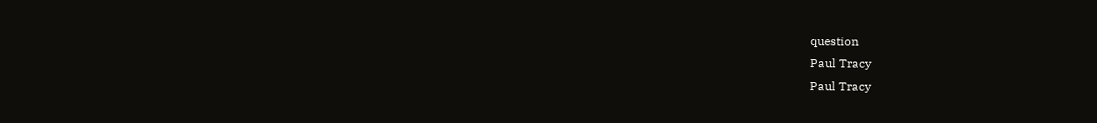question
Paul Tracy
Paul Tracy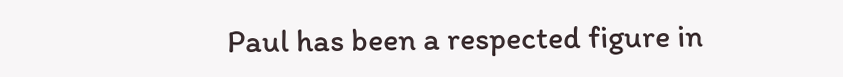Paul has been a respected figure in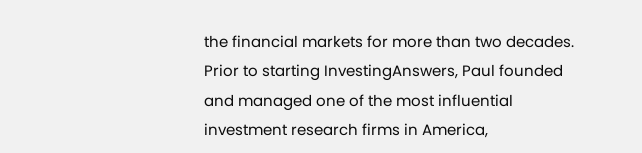the financial markets for more than two decades. Prior to starting InvestingAnswers, Paul founded and managed one of the most influential investment research firms in America,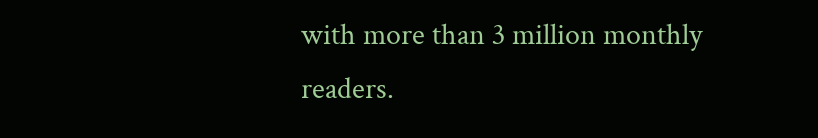with more than 3 million monthly readers.